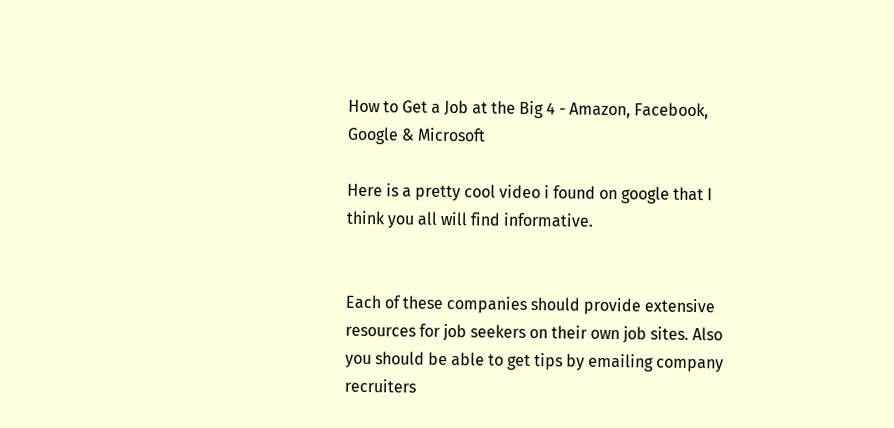How to Get a Job at the Big 4 - Amazon, Facebook, Google & Microsoft

Here is a pretty cool video i found on google that I think you all will find informative.


Each of these companies should provide extensive resources for job seekers on their own job sites. Also you should be able to get tips by emailing company recruiters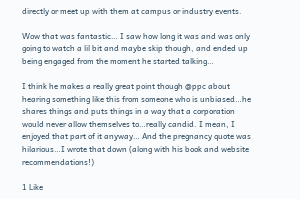directly or meet up with them at campus or industry events.

Wow that was fantastic… I saw how long it was and was only going to watch a lil bit and maybe skip though, and ended up being engaged from the moment he started talking…

I think he makes a really great point though @ppc about hearing something like this from someone who is unbiased…he shares things and puts things in a way that a corporation would never allow themselves to…really candid. I mean, I enjoyed that part of it anyway… And the pregnancy quote was hilarious…I wrote that down (along with his book and website recommendations!)

1 Like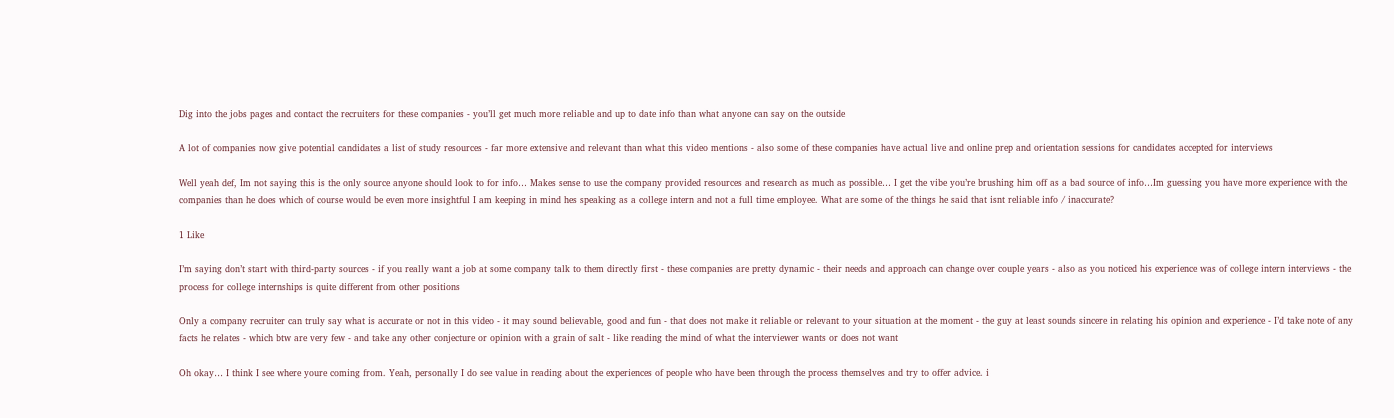Dig into the jobs pages and contact the recruiters for these companies - you’ll get much more reliable and up to date info than what anyone can say on the outside

A lot of companies now give potential candidates a list of study resources - far more extensive and relevant than what this video mentions - also some of these companies have actual live and online prep and orientation sessions for candidates accepted for interviews

Well yeah def, Im not saying this is the only source anyone should look to for info… Makes sense to use the company provided resources and research as much as possible… I get the vibe you’re brushing him off as a bad source of info…Im guessing you have more experience with the companies than he does which of course would be even more insightful I am keeping in mind hes speaking as a college intern and not a full time employee. What are some of the things he said that isnt reliable info / inaccurate?

1 Like

I’m saying don’t start with third-party sources - if you really want a job at some company talk to them directly first - these companies are pretty dynamic - their needs and approach can change over couple years - also as you noticed his experience was of college intern interviews - the process for college internships is quite different from other positions

Only a company recruiter can truly say what is accurate or not in this video - it may sound believable, good and fun - that does not make it reliable or relevant to your situation at the moment - the guy at least sounds sincere in relating his opinion and experience - I’d take note of any facts he relates - which btw are very few - and take any other conjecture or opinion with a grain of salt - like reading the mind of what the interviewer wants or does not want

Oh okay… I think I see where youre coming from. Yeah, personally I do see value in reading about the experiences of people who have been through the process themselves and try to offer advice. i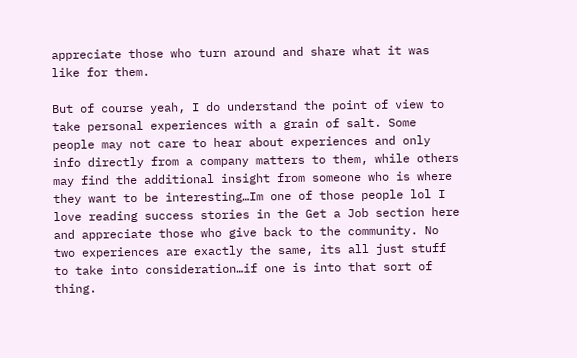appreciate those who turn around and share what it was like for them.

But of course yeah, I do understand the point of view to take personal experiences with a grain of salt. Some people may not care to hear about experiences and only info directly from a company matters to them, while others may find the additional insight from someone who is where they want to be interesting…Im one of those people lol I love reading success stories in the Get a Job section here and appreciate those who give back to the community. No two experiences are exactly the same, its all just stuff to take into consideration…if one is into that sort of thing.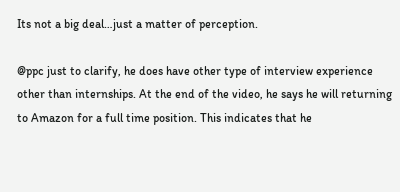Its not a big deal…just a matter of perception.

@ppc just to clarify, he does have other type of interview experience other than internships. At the end of the video, he says he will returning to Amazon for a full time position. This indicates that he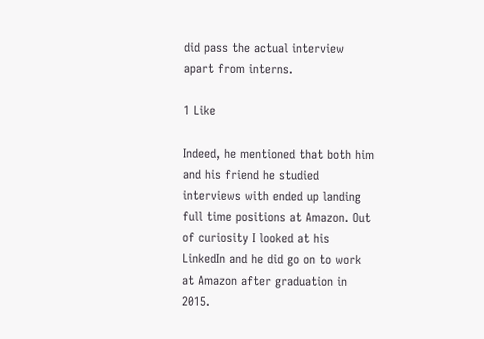did pass the actual interview apart from interns.

1 Like

Indeed, he mentioned that both him and his friend he studied interviews with ended up landing full time positions at Amazon. Out of curiosity I looked at his LinkedIn and he did go on to work at Amazon after graduation in 2015.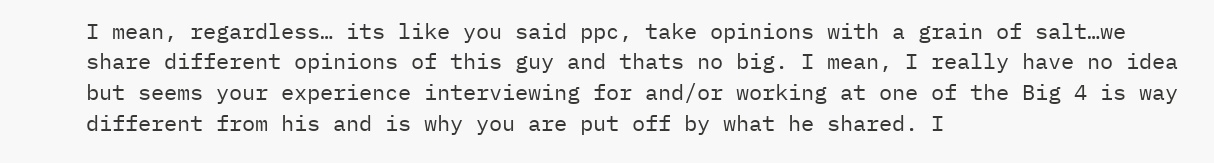I mean, regardless… its like you said ppc, take opinions with a grain of salt…we share different opinions of this guy and thats no big. I mean, I really have no idea but seems your experience interviewing for and/or working at one of the Big 4 is way different from his and is why you are put off by what he shared. I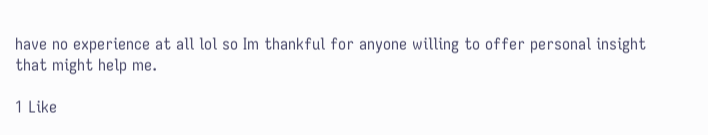have no experience at all lol so Im thankful for anyone willing to offer personal insight that might help me.

1 Like